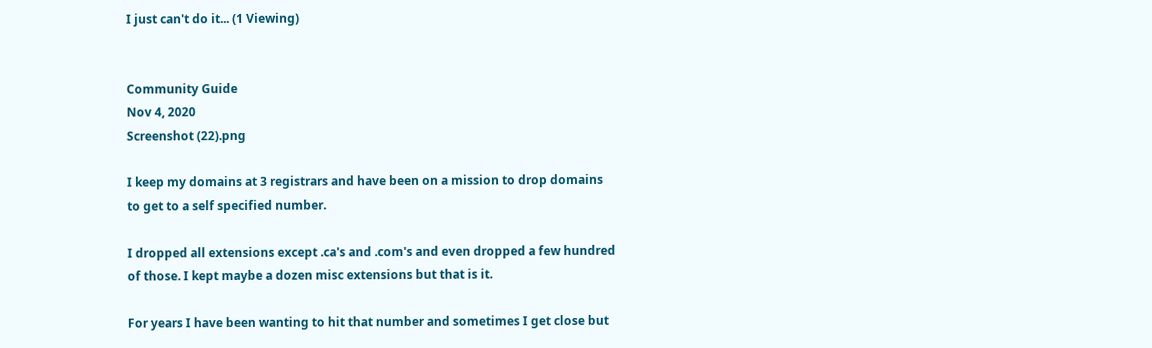I just can't do it... (1 Viewing)


Community Guide
Nov 4, 2020
Screenshot (22).png

I keep my domains at 3 registrars and have been on a mission to drop domains to get to a self specified number.

I dropped all extensions except .ca's and .com's and even dropped a few hundred of those. I kept maybe a dozen misc extensions but that is it.

For years I have been wanting to hit that number and sometimes I get close but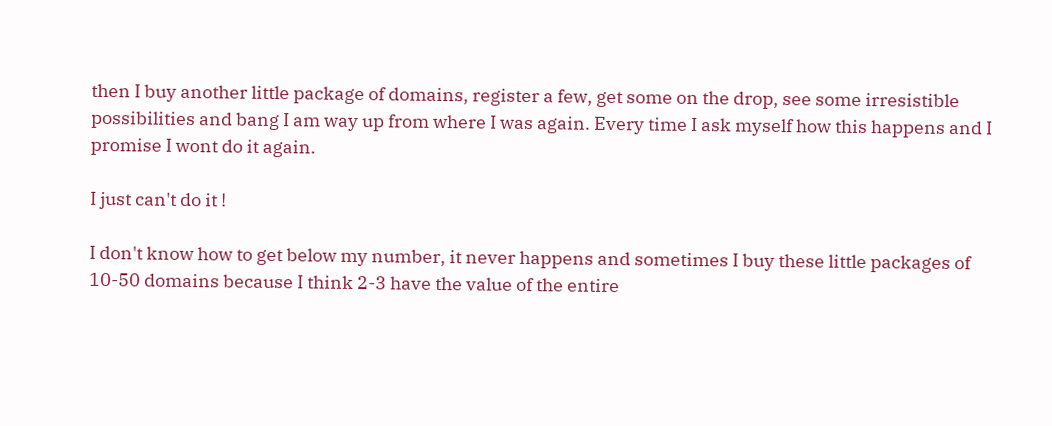then I buy another little package of domains, register a few, get some on the drop, see some irresistible possibilities and bang I am way up from where I was again. Every time I ask myself how this happens and I promise I wont do it again.

I just can't do it !

I don't know how to get below my number, it never happens and sometimes I buy these little packages of 10-50 domains because I think 2-3 have the value of the entire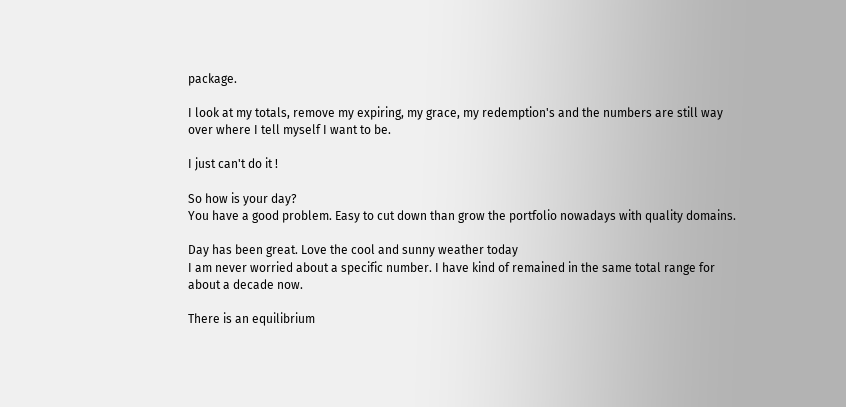package.

I look at my totals, remove my expiring, my grace, my redemption's and the numbers are still way over where I tell myself I want to be.

I just can't do it !

So how is your day?
You have a good problem. Easy to cut down than grow the portfolio nowadays with quality domains.

Day has been great. Love the cool and sunny weather today
I am never worried about a specific number. I have kind of remained in the same total range for about a decade now.

There is an equilibrium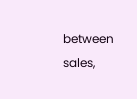between sales,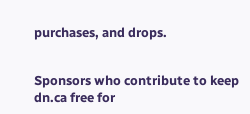purchases, and drops.


Sponsors who contribute to keep dn.ca free for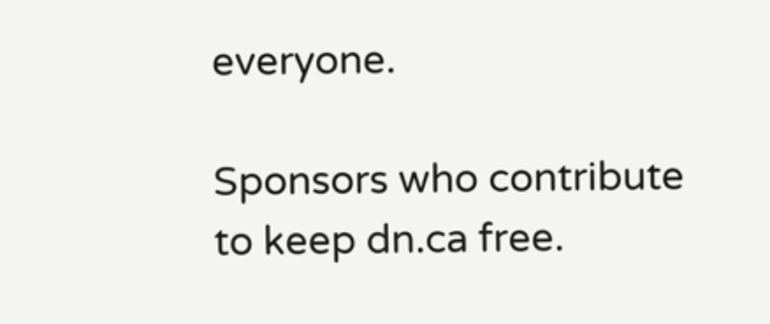everyone.

Sponsors who contribute to keep dn.ca free.